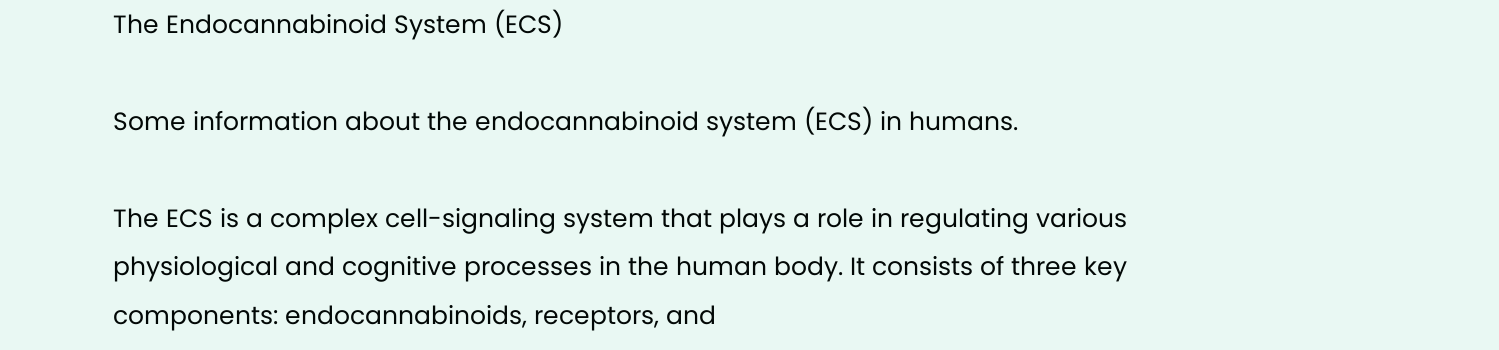The Endocannabinoid System (ECS)

Some information about the endocannabinoid system (ECS) in humans.

The ECS is a complex cell-signaling system that plays a role in regulating various physiological and cognitive processes in the human body. It consists of three key components: endocannabinoids, receptors, and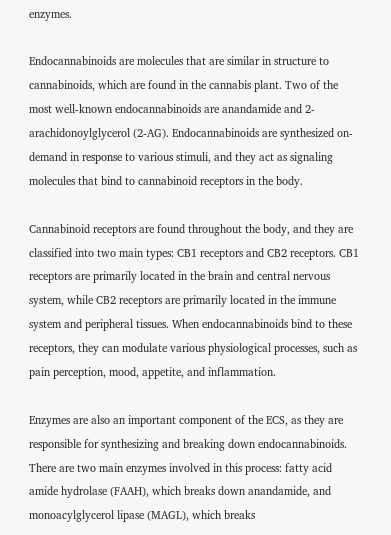enzymes.

Endocannabinoids are molecules that are similar in structure to cannabinoids, which are found in the cannabis plant. Two of the most well-known endocannabinoids are anandamide and 2-arachidonoylglycerol (2-AG). Endocannabinoids are synthesized on-demand in response to various stimuli, and they act as signaling molecules that bind to cannabinoid receptors in the body.

Cannabinoid receptors are found throughout the body, and they are classified into two main types: CB1 receptors and CB2 receptors. CB1 receptors are primarily located in the brain and central nervous system, while CB2 receptors are primarily located in the immune system and peripheral tissues. When endocannabinoids bind to these receptors, they can modulate various physiological processes, such as pain perception, mood, appetite, and inflammation.

Enzymes are also an important component of the ECS, as they are responsible for synthesizing and breaking down endocannabinoids. There are two main enzymes involved in this process: fatty acid amide hydrolase (FAAH), which breaks down anandamide, and monoacylglycerol lipase (MAGL), which breaks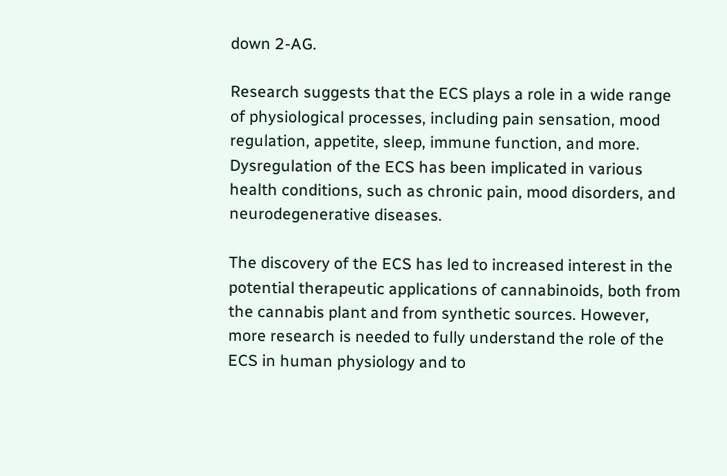down 2-AG.

Research suggests that the ECS plays a role in a wide range of physiological processes, including pain sensation, mood regulation, appetite, sleep, immune function, and more. Dysregulation of the ECS has been implicated in various health conditions, such as chronic pain, mood disorders, and neurodegenerative diseases.

The discovery of the ECS has led to increased interest in the potential therapeutic applications of cannabinoids, both from the cannabis plant and from synthetic sources. However, more research is needed to fully understand the role of the ECS in human physiology and to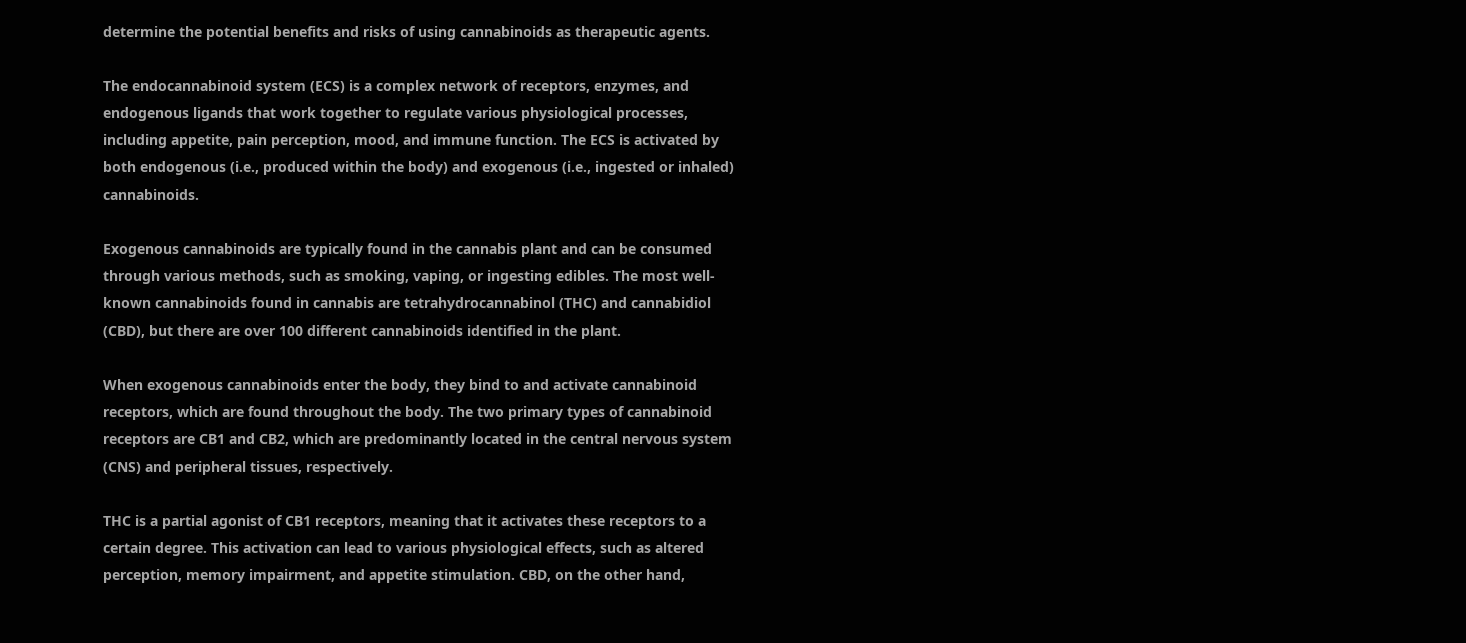determine the potential benefits and risks of using cannabinoids as therapeutic agents.

The endocannabinoid system (ECS) is a complex network of receptors, enzymes, and endogenous ligands that work together to regulate various physiological processes, including appetite, pain perception, mood, and immune function. The ECS is activated by both endogenous (i.e., produced within the body) and exogenous (i.e., ingested or inhaled) cannabinoids.

Exogenous cannabinoids are typically found in the cannabis plant and can be consumed through various methods, such as smoking, vaping, or ingesting edibles. The most well-known cannabinoids found in cannabis are tetrahydrocannabinol (THC) and cannabidiol (CBD), but there are over 100 different cannabinoids identified in the plant.

When exogenous cannabinoids enter the body, they bind to and activate cannabinoid receptors, which are found throughout the body. The two primary types of cannabinoid receptors are CB1 and CB2, which are predominantly located in the central nervous system (CNS) and peripheral tissues, respectively.

THC is a partial agonist of CB1 receptors, meaning that it activates these receptors to a certain degree. This activation can lead to various physiological effects, such as altered perception, memory impairment, and appetite stimulation. CBD, on the other hand,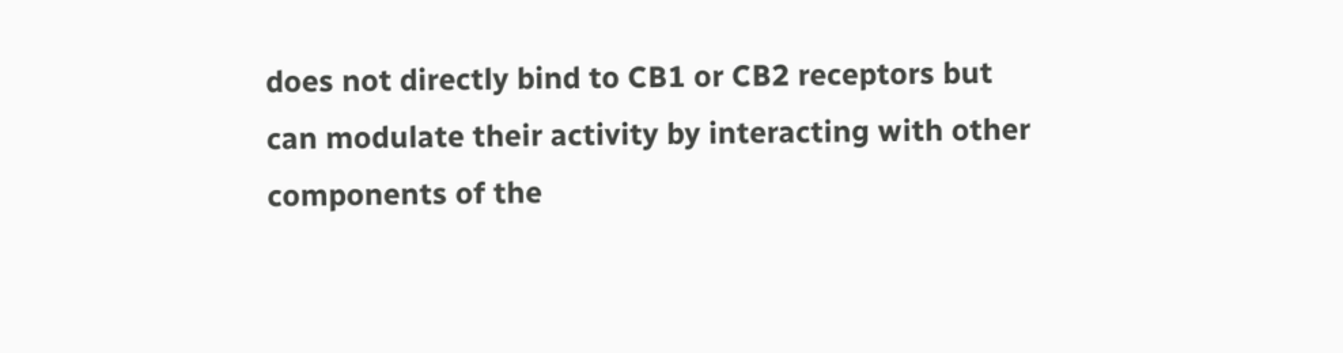does not directly bind to CB1 or CB2 receptors but can modulate their activity by interacting with other components of the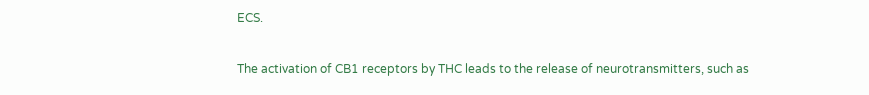ECS.

The activation of CB1 receptors by THC leads to the release of neurotransmitters, such as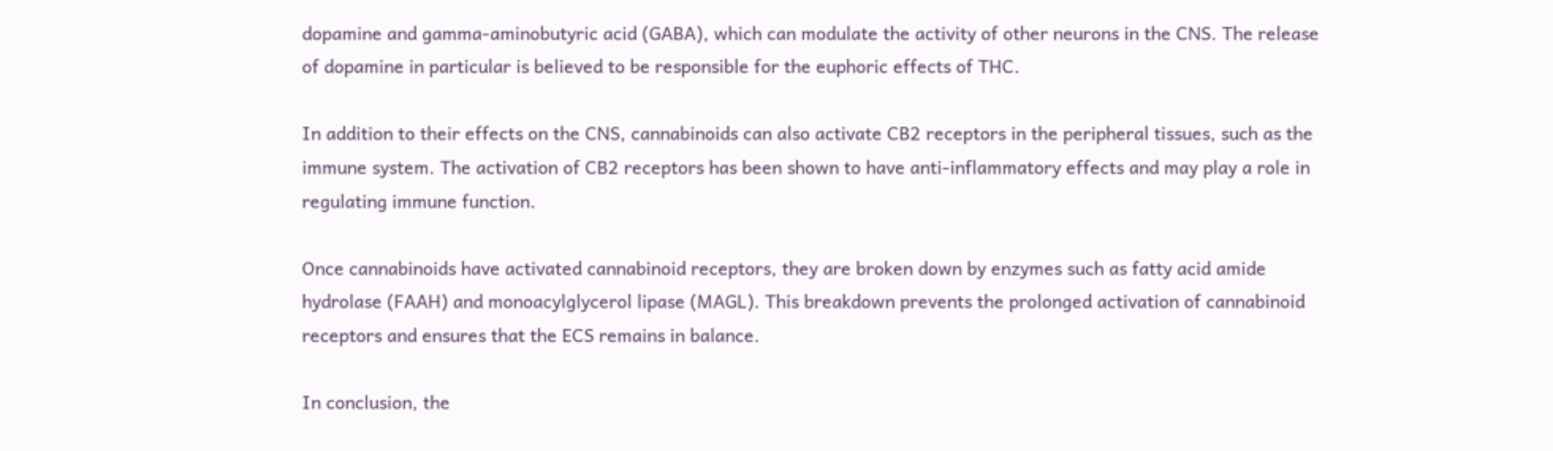dopamine and gamma-aminobutyric acid (GABA), which can modulate the activity of other neurons in the CNS. The release of dopamine in particular is believed to be responsible for the euphoric effects of THC.

In addition to their effects on the CNS, cannabinoids can also activate CB2 receptors in the peripheral tissues, such as the immune system. The activation of CB2 receptors has been shown to have anti-inflammatory effects and may play a role in regulating immune function.

Once cannabinoids have activated cannabinoid receptors, they are broken down by enzymes such as fatty acid amide hydrolase (FAAH) and monoacylglycerol lipase (MAGL). This breakdown prevents the prolonged activation of cannabinoid receptors and ensures that the ECS remains in balance.

In conclusion, the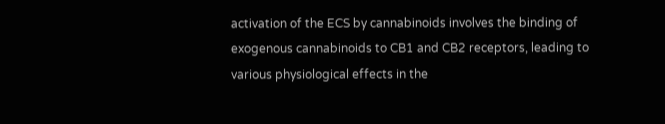activation of the ECS by cannabinoids involves the binding of exogenous cannabinoids to CB1 and CB2 receptors, leading to various physiological effects in the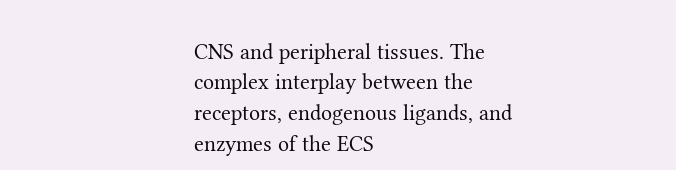CNS and peripheral tissues. The complex interplay between the receptors, endogenous ligands, and enzymes of the ECS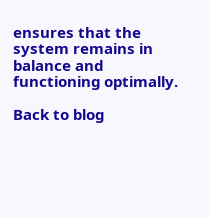ensures that the system remains in balance and functioning optimally.

Back to blog